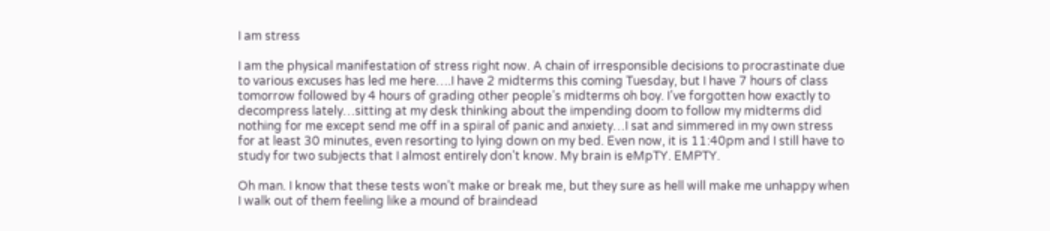I am stress

I am the physical manifestation of stress right now. A chain of irresponsible decisions to procrastinate due to various excuses has led me here….I have 2 midterms this coming Tuesday, but I have 7 hours of class tomorrow followed by 4 hours of grading other people’s midterms oh boy. I’ve forgotten how exactly to decompress lately…sitting at my desk thinking about the impending doom to follow my midterms did nothing for me except send me off in a spiral of panic and anxiety…I sat and simmered in my own stress for at least 30 minutes, even resorting to lying down on my bed. Even now, it is 11:40pm and I still have to study for two subjects that I almost entirely don’t know. My brain is eMpTY. EMPTY.

Oh man. I know that these tests won’t make or break me, but they sure as hell will make me unhappy when I walk out of them feeling like a mound of braindead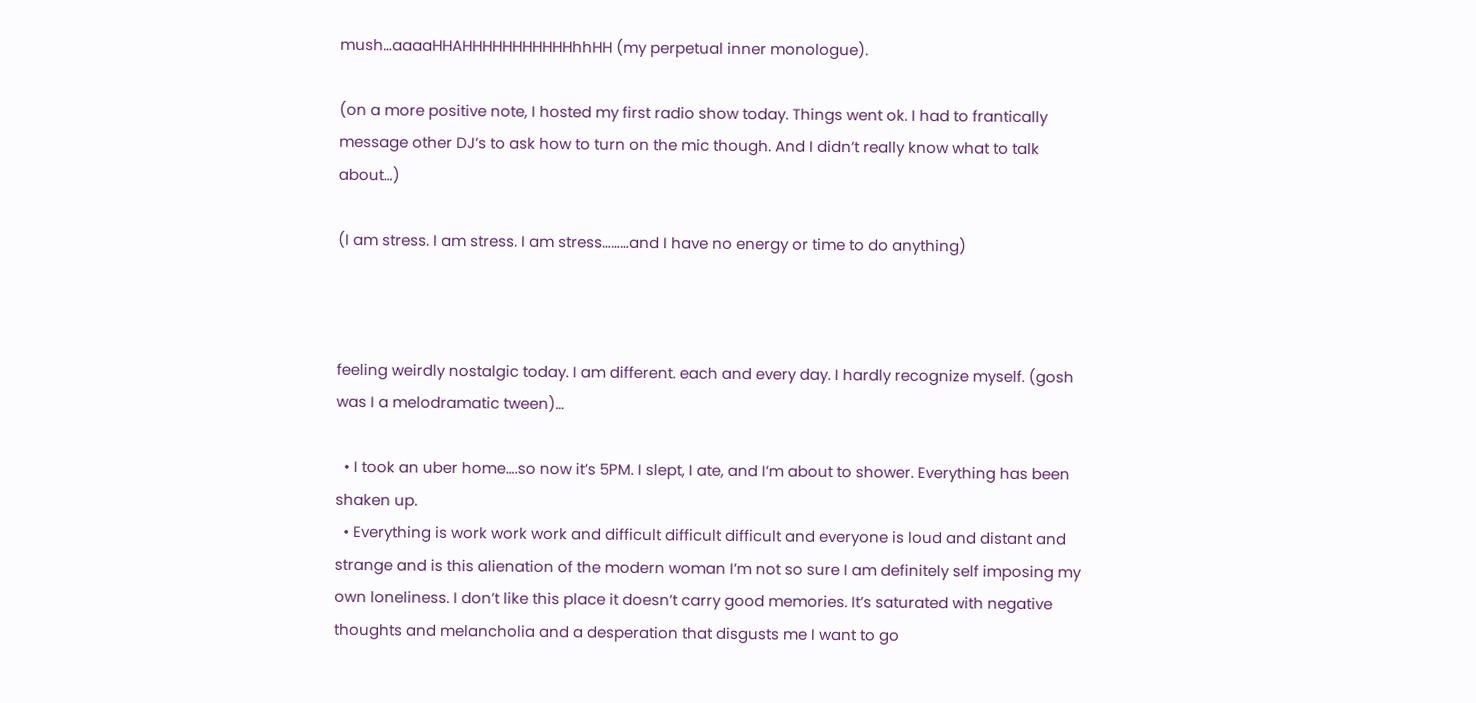mush…aaaaHHAHHHHHHHHHHHhhHH (my perpetual inner monologue).

(on a more positive note, I hosted my first radio show today. Things went ok. I had to frantically message other DJ’s to ask how to turn on the mic though. And I didn’t really know what to talk about…)

(I am stress. I am stress. I am stress………and I have no energy or time to do anything)



feeling weirdly nostalgic today. I am different. each and every day. I hardly recognize myself. (gosh was I a melodramatic tween)…

  • I took an uber home….so now it’s 5PM. I slept, I ate, and I’m about to shower. Everything has been shaken up.
  • Everything is work work work and difficult difficult difficult and everyone is loud and distant and strange and is this alienation of the modern woman I’m not so sure I am definitely self imposing my own loneliness. I don’t like this place it doesn’t carry good memories. It’s saturated with negative thoughts and melancholia and a desperation that disgusts me I want to go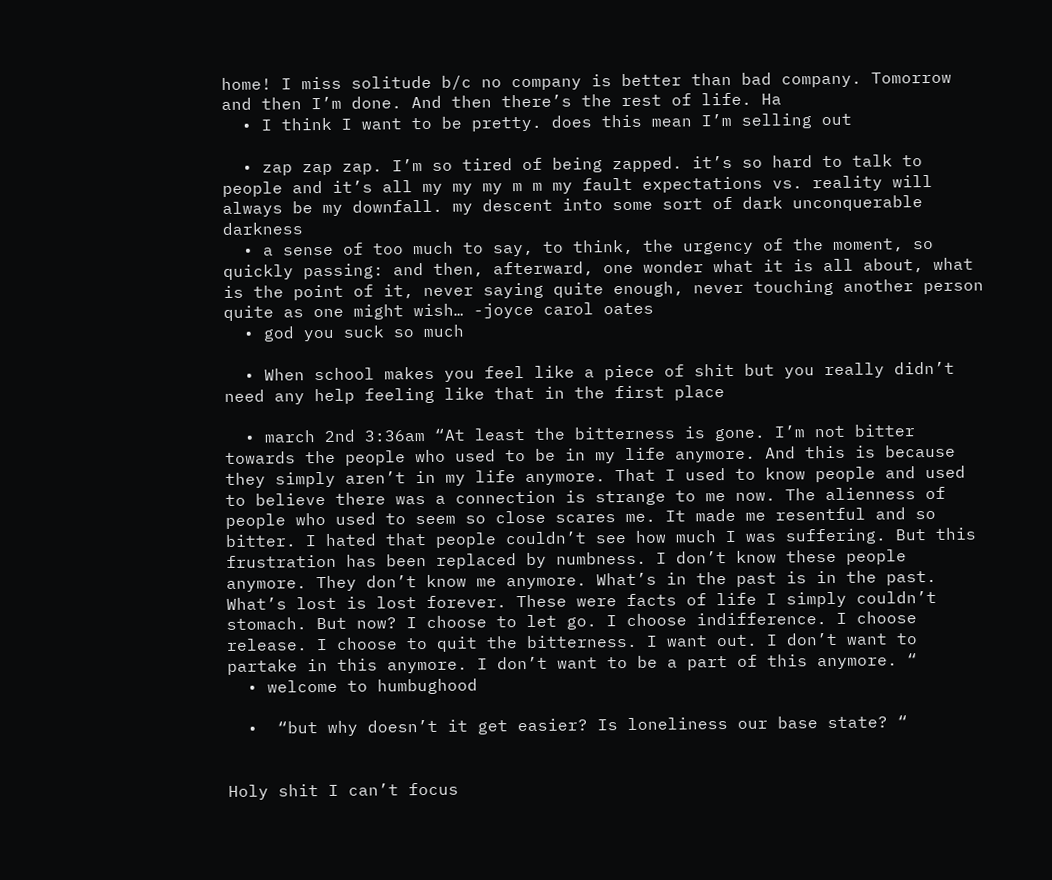home! I miss solitude b/c no company is better than bad company. Tomorrow and then I’m done. And then there’s the rest of life. Ha
  • I think I want to be pretty. does this mean I’m selling out

  • zap zap zap. I’m so tired of being zapped. it’s so hard to talk to people and it’s all my my my m m my fault expectations vs. reality will always be my downfall. my descent into some sort of dark unconquerable darkness
  • a sense of too much to say, to think, the urgency of the moment, so quickly passing: and then, afterward, one wonder what it is all about, what is the point of it, never saying quite enough, never touching another person quite as one might wish… -joyce carol oates
  • god you suck so much

  • When school makes you feel like a piece of shit but you really didn’t need any help feeling like that in the first place

  • march 2nd 3:36am “At least the bitterness is gone. I’m not bitter towards the people who used to be in my life anymore. And this is because they simply aren’t in my life anymore. That I used to know people and used to believe there was a connection is strange to me now. The alienness of people who used to seem so close scares me. It made me resentful and so bitter. I hated that people couldn’t see how much I was suffering. But this frustration has been replaced by numbness. I don’t know these people anymore. They don’t know me anymore. What’s in the past is in the past. What’s lost is lost forever. These were facts of life I simply couldn’t stomach. But now? I choose to let go. I choose indifference. I choose release. I choose to quit the bitterness. I want out. I don’t want to partake in this anymore. I don’t want to be a part of this anymore. “
  • welcome to humbughood

  •  “but why doesn’t it get easier? Is loneliness our base state? “


Holy shit I can’t focus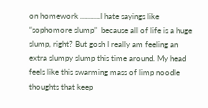on homework ……….I hate sayings like “sophomore slump”  because all of life is a huge slump, right? But gosh I really am feeling an extra slumpy slump this time around. My head feels like this swarming mass of limp noodle thoughts that keep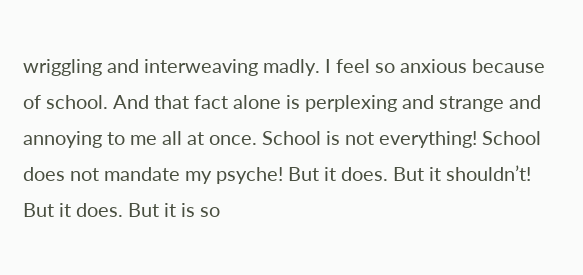wriggling and interweaving madly. I feel so anxious because of school. And that fact alone is perplexing and strange and annoying to me all at once. School is not everything! School does not mandate my psyche! But it does. But it shouldn’t! But it does. But it is so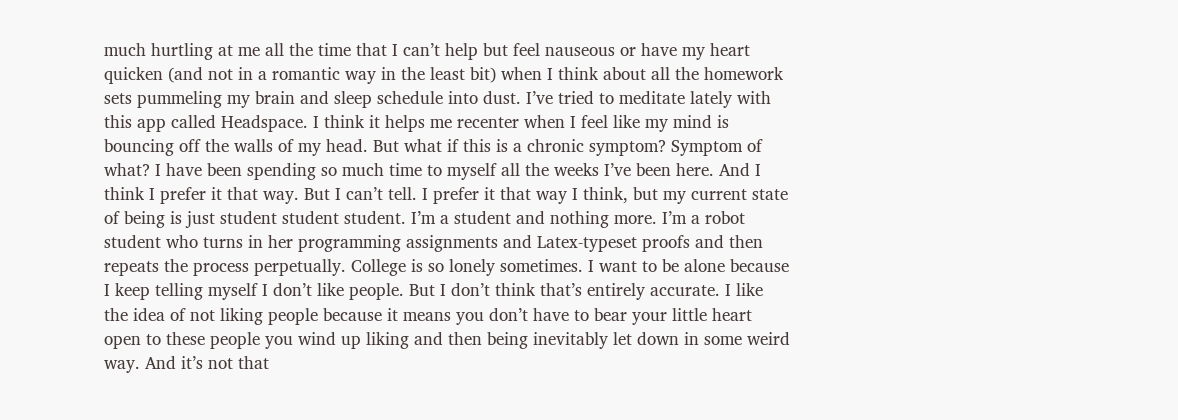much hurtling at me all the time that I can’t help but feel nauseous or have my heart quicken (and not in a romantic way in the least bit) when I think about all the homework sets pummeling my brain and sleep schedule into dust. I’ve tried to meditate lately with this app called Headspace. I think it helps me recenter when I feel like my mind is bouncing off the walls of my head. But what if this is a chronic symptom? Symptom of what? I have been spending so much time to myself all the weeks I’ve been here. And I think I prefer it that way. But I can’t tell. I prefer it that way I think, but my current state of being is just student student student. I’m a student and nothing more. I’m a robot student who turns in her programming assignments and Latex-typeset proofs and then repeats the process perpetually. College is so lonely sometimes. I want to be alone because I keep telling myself I don’t like people. But I don’t think that’s entirely accurate. I like the idea of not liking people because it means you don’t have to bear your little heart open to these people you wind up liking and then being inevitably let down in some weird way. And it’s not that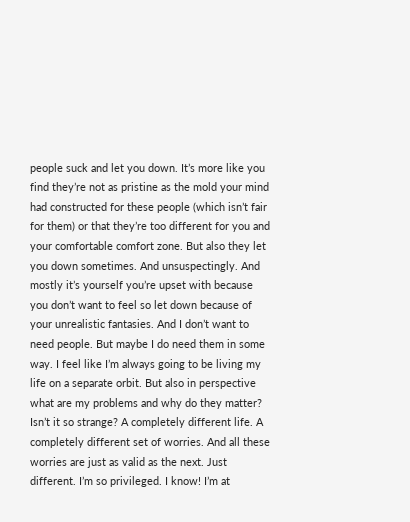people suck and let you down. It’s more like you find they’re not as pristine as the mold your mind had constructed for these people (which isn’t fair for them) or that they’re too different for you and your comfortable comfort zone. But also they let you down sometimes. And unsuspectingly. And mostly it’s yourself you’re upset with because you don’t want to feel so let down because of your unrealistic fantasies. And I don’t want to need people. But maybe I do need them in some way. I feel like I’m always going to be living my life on a separate orbit. But also in perspective what are my problems and why do they matter? Isn’t it so strange? A completely different life. A completely different set of worries. And all these worries are just as valid as the next. Just different. I’m so privileged. I know! I’m at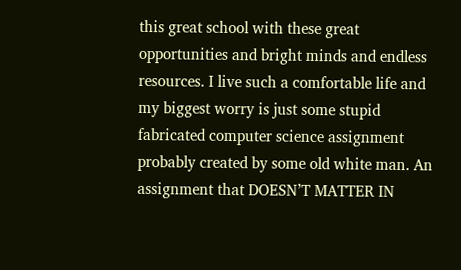this great school with these great opportunities and bright minds and endless resources. I live such a comfortable life and my biggest worry is just some stupid fabricated computer science assignment probably created by some old white man. An assignment that DOESN’T MATTER IN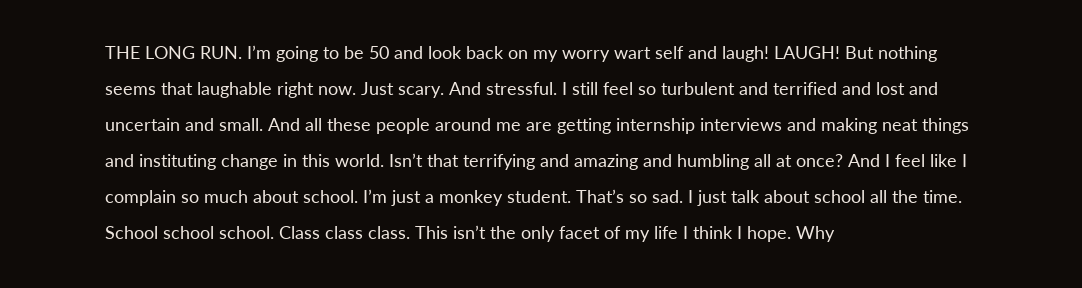THE LONG RUN. I’m going to be 50 and look back on my worry wart self and laugh! LAUGH! But nothing seems that laughable right now. Just scary. And stressful. I still feel so turbulent and terrified and lost and uncertain and small. And all these people around me are getting internship interviews and making neat things and instituting change in this world. Isn’t that terrifying and amazing and humbling all at once? And I feel like I complain so much about school. I’m just a monkey student. That’s so sad. I just talk about school all the time. School school school. Class class class. This isn’t the only facet of my life I think I hope. Why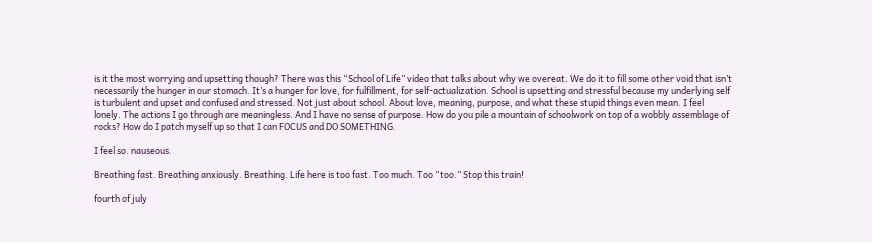is it the most worrying and upsetting though? There was this “School of Life” video that talks about why we overeat. We do it to fill some other void that isn’t necessarily the hunger in our stomach. It’s a hunger for love, for fulfillment, for self-actualization. School is upsetting and stressful because my underlying self is turbulent and upset and confused and stressed. Not just about school. About love, meaning, purpose, and what these stupid things even mean. I feel lonely. The actions I go through are meaningless. And I have no sense of purpose. How do you pile a mountain of schoolwork on top of a wobbly assemblage of rocks? How do I patch myself up so that I can FOCUS and DO SOMETHING.

I feel so. nauseous.

Breathing fast. Breathing anxiously. Breathing. Life here is too fast. Too much. Too “too.” Stop this train!

fourth of july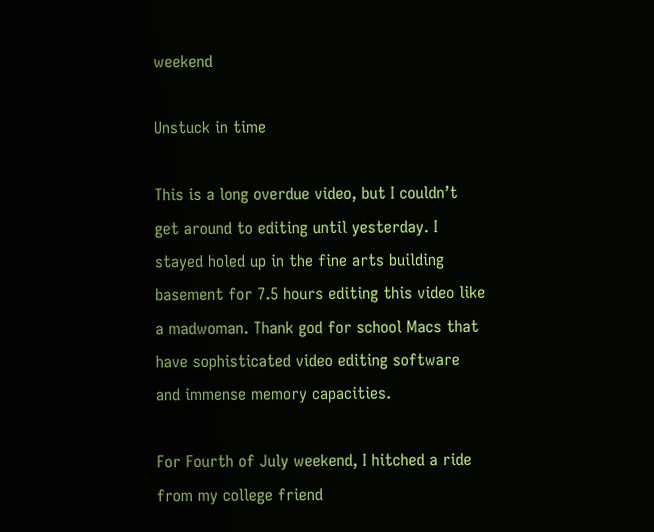weekend

Unstuck in time

This is a long overdue video, but I couldn’t get around to editing until yesterday. I stayed holed up in the fine arts building basement for 7.5 hours editing this video like a madwoman. Thank god for school Macs that have sophisticated video editing software and immense memory capacities.

For Fourth of July weekend, I hitched a ride from my college friend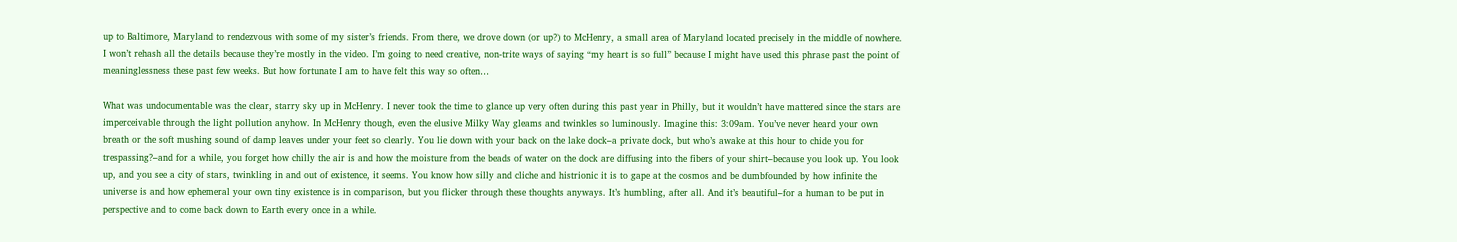up to Baltimore, Maryland to rendezvous with some of my sister’s friends. From there, we drove down (or up?) to McHenry, a small area of Maryland located precisely in the middle of nowhere. I won’t rehash all the details because they’re mostly in the video. I’m going to need creative, non-trite ways of saying “my heart is so full” because I might have used this phrase past the point of meaninglessness these past few weeks. But how fortunate I am to have felt this way so often…

What was undocumentable was the clear, starry sky up in McHenry. I never took the time to glance up very often during this past year in Philly, but it wouldn’t have mattered since the stars are imperceivable through the light pollution anyhow. In McHenry though, even the elusive Milky Way gleams and twinkles so luminously. Imagine this: 3:09am. You’ve never heard your own breath or the soft mushing sound of damp leaves under your feet so clearly. You lie down with your back on the lake dock–a private dock, but who’s awake at this hour to chide you for trespassing?–and for a while, you forget how chilly the air is and how the moisture from the beads of water on the dock are diffusing into the fibers of your shirt–because you look up. You look up, and you see a city of stars, twinkling in and out of existence, it seems. You know how silly and cliche and histrionic it is to gape at the cosmos and be dumbfounded by how infinite the universe is and how ephemeral your own tiny existence is in comparison, but you flicker through these thoughts anyways. It’s humbling, after all. And it’s beautiful–for a human to be put in perspective and to come back down to Earth every once in a while.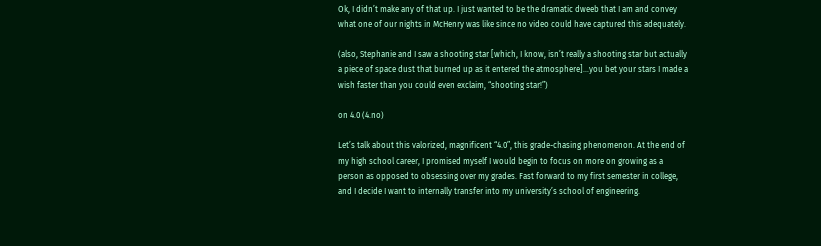Ok, I didn’t make any of that up. I just wanted to be the dramatic dweeb that I am and convey what one of our nights in McHenry was like since no video could have captured this adequately.

(also, Stephanie and I saw a shooting star [which, I know, isn’t really a shooting star but actually a piece of space dust that burned up as it entered the atmosphere]…you bet your stars I made a wish faster than you could even exclaim, “shooting star!”)

on 4.0 (4.no)

Let’s talk about this valorized, magnificent “4.0”, this grade-chasing phenomenon. At the end of my high school career, I promised myself I would begin to focus on more on growing as a person as opposed to obsessing over my grades. Fast forward to my first semester in college, and I decide I want to internally transfer into my university’s school of engineering.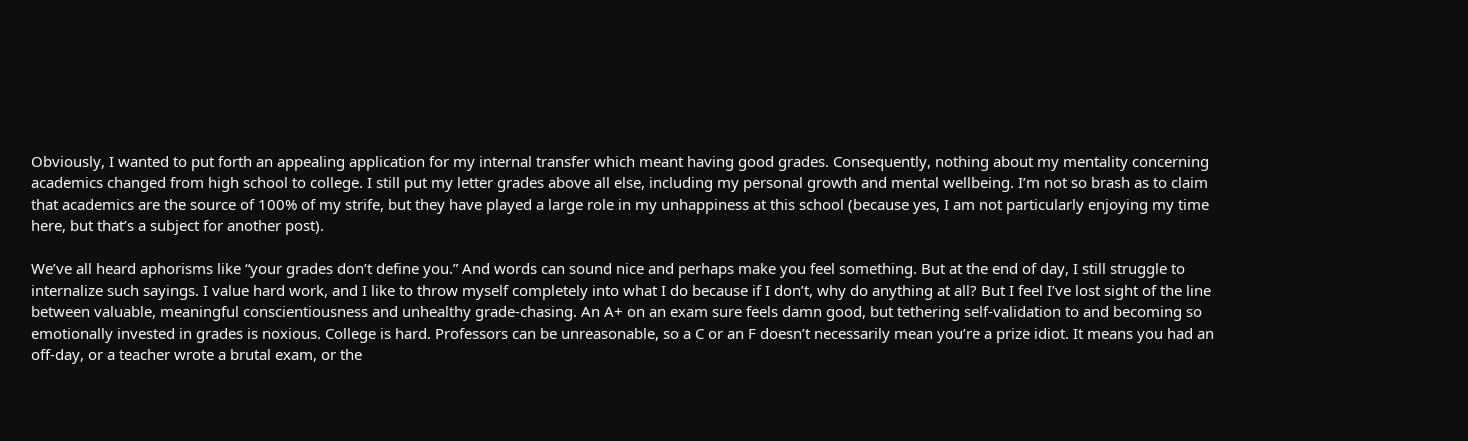Obviously, I wanted to put forth an appealing application for my internal transfer which meant having good grades. Consequently, nothing about my mentality concerning academics changed from high school to college. I still put my letter grades above all else, including my personal growth and mental wellbeing. I’m not so brash as to claim that academics are the source of 100% of my strife, but they have played a large role in my unhappiness at this school (because yes, I am not particularly enjoying my time here, but that’s a subject for another post).

We’ve all heard aphorisms like “your grades don’t define you.” And words can sound nice and perhaps make you feel something. But at the end of day, I still struggle to internalize such sayings. I value hard work, and I like to throw myself completely into what I do because if I don’t, why do anything at all? But I feel I’ve lost sight of the line between valuable, meaningful conscientiousness and unhealthy grade-chasing. An A+ on an exam sure feels damn good, but tethering self-validation to and becoming so emotionally invested in grades is noxious. College is hard. Professors can be unreasonable, so a C or an F doesn’t necessarily mean you’re a prize idiot. It means you had an off-day, or a teacher wrote a brutal exam, or the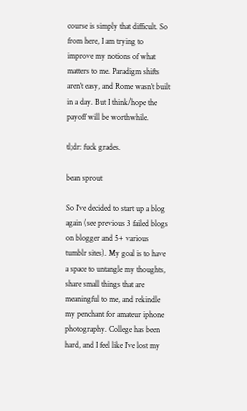course is simply that difficult. So from here, I am trying to improve my notions of what matters to me. Paradigm shifts aren’t easy, and Rome wasn’t built in a day. But I think/hope the payoff will be worthwhile.

tl;dr: fuck grades.

bean sprout

So I’ve decided to start up a blog again (see previous 3 failed blogs on blogger and 5+ various tumblr sites). My goal is to have a space to untangle my thoughts, share small things that are meaningful to me, and rekindle my penchant for amateur iphone photography. College has been hard, and I feel like I’ve lost my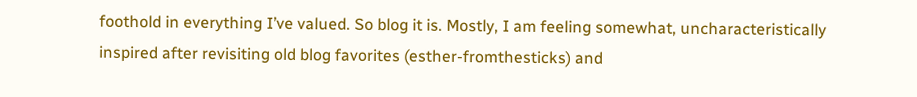foothold in everything I’ve valued. So blog it is. Mostly, I am feeling somewhat, uncharacteristically inspired after revisiting old blog favorites (esther-fromthesticks) and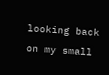looking back on my small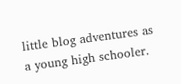little blog adventures as a young high schooler.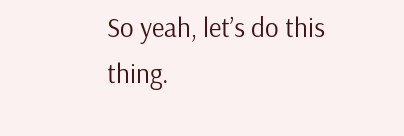So yeah, let’s do this thing.